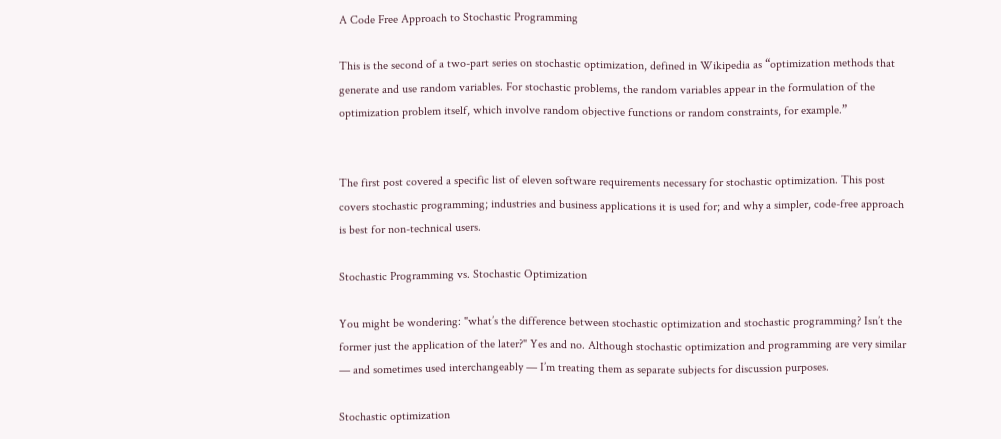A Code Free Approach to Stochastic Programming

This is the second of a two-part series on stochastic optimization, defined in Wikipedia as “optimization methods that generate and use random variables. For stochastic problems, the random variables appear in the formulation of the optimization problem itself, which involve random objective functions or random constraints, for example.”


The first post covered a specific list of eleven software requirements necessary for stochastic optimization. This post covers stochastic programming; industries and business applications it is used for; and why a simpler, code-free approach is best for non-technical users.

Stochastic Programming vs. Stochastic Optimization

You might be wondering: "what’s the difference between stochastic optimization and stochastic programming? Isn’t the former just the application of the later?" Yes and no. Although stochastic optimization and programming are very similar — and sometimes used interchangeably — I’m treating them as separate subjects for discussion purposes.

Stochastic optimization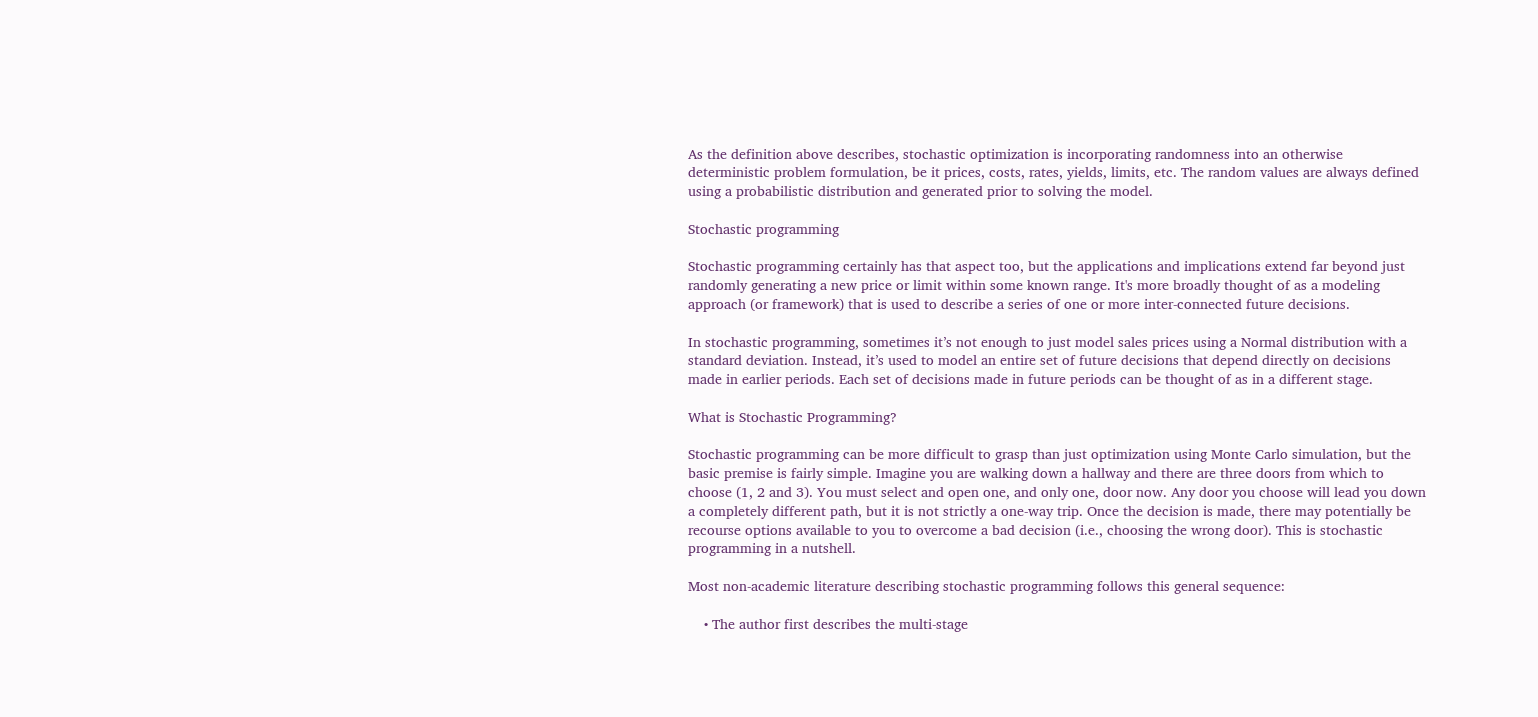As the definition above describes, stochastic optimization is incorporating randomness into an otherwise deterministic problem formulation, be it prices, costs, rates, yields, limits, etc. The random values are always defined using a probabilistic distribution and generated prior to solving the model.

Stochastic programming

Stochastic programming certainly has that aspect too, but the applications and implications extend far beyond just randomly generating a new price or limit within some known range. It's more broadly thought of as a modeling approach (or framework) that is used to describe a series of one or more inter-connected future decisions.

In stochastic programming, sometimes it’s not enough to just model sales prices using a Normal distribution with a standard deviation. Instead, it’s used to model an entire set of future decisions that depend directly on decisions made in earlier periods. Each set of decisions made in future periods can be thought of as in a different stage.

What is Stochastic Programming?

Stochastic programming can be more difficult to grasp than just optimization using Monte Carlo simulation, but the basic premise is fairly simple. Imagine you are walking down a hallway and there are three doors from which to choose (1, 2 and 3). You must select and open one, and only one, door now. Any door you choose will lead you down a completely different path, but it is not strictly a one-way trip. Once the decision is made, there may potentially be recourse options available to you to overcome a bad decision (i.e., choosing the wrong door). This is stochastic programming in a nutshell.

Most non-academic literature describing stochastic programming follows this general sequence:

    • The author first describes the multi-stage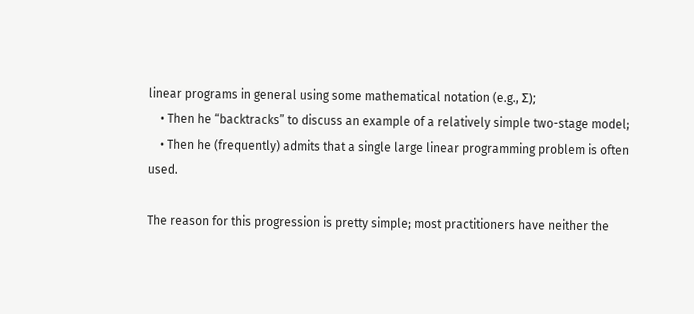linear programs in general using some mathematical notation (e.g., Σ);
    • Then he “backtracks” to discuss an example of a relatively simple two-stage model;
    • Then he (frequently) admits that a single large linear programming problem is often used.

The reason for this progression is pretty simple; most practitioners have neither the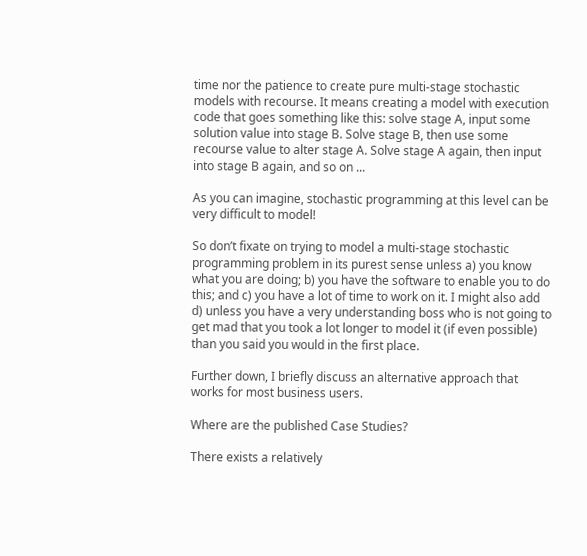time nor the patience to create pure multi-stage stochastic models with recourse. It means creating a model with execution code that goes something like this: solve stage A, input some solution value into stage B. Solve stage B, then use some recourse value to alter stage A. Solve stage A again, then input into stage B again, and so on ...

As you can imagine, stochastic programming at this level can be very difficult to model!

So don’t fixate on trying to model a multi-stage stochastic programming problem in its purest sense unless a) you know what you are doing; b) you have the software to enable you to do this; and c) you have a lot of time to work on it. I might also add d) unless you have a very understanding boss who is not going to get mad that you took a lot longer to model it (if even possible) than you said you would in the first place.

Further down, I briefly discuss an alternative approach that works for most business users.

Where are the published Case Studies?

There exists a relatively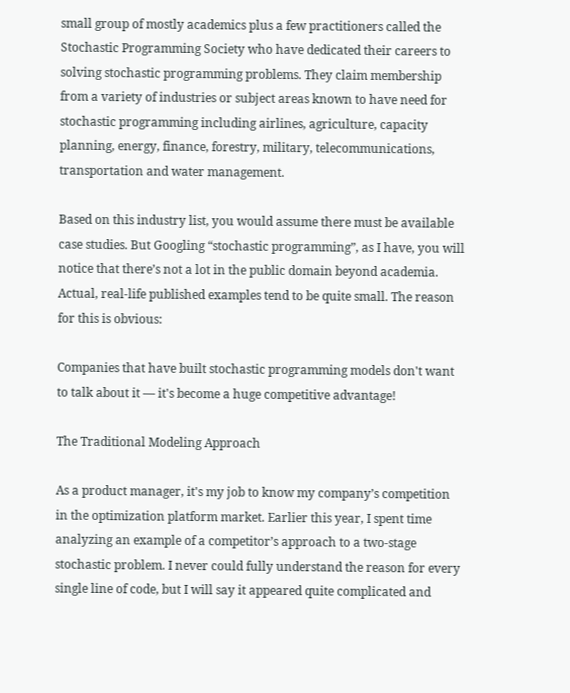small group of mostly academics plus a few practitioners called the Stochastic Programming Society who have dedicated their careers to solving stochastic programming problems. They claim membership from a variety of industries or subject areas known to have need for stochastic programming including airlines, agriculture, capacity planning, energy, finance, forestry, military, telecommunications, transportation and water management.

Based on this industry list, you would assume there must be available case studies. But Googling “stochastic programming”, as I have, you will notice that there’s not a lot in the public domain beyond academia. Actual, real-life published examples tend to be quite small. The reason for this is obvious:

Companies that have built stochastic programming models don't want to talk about it — it's become a huge competitive advantage!

The Traditional Modeling Approach

As a product manager, it's my job to know my company’s competition in the optimization platform market. Earlier this year, I spent time analyzing an example of a competitor’s approach to a two-stage stochastic problem. I never could fully understand the reason for every single line of code, but I will say it appeared quite complicated and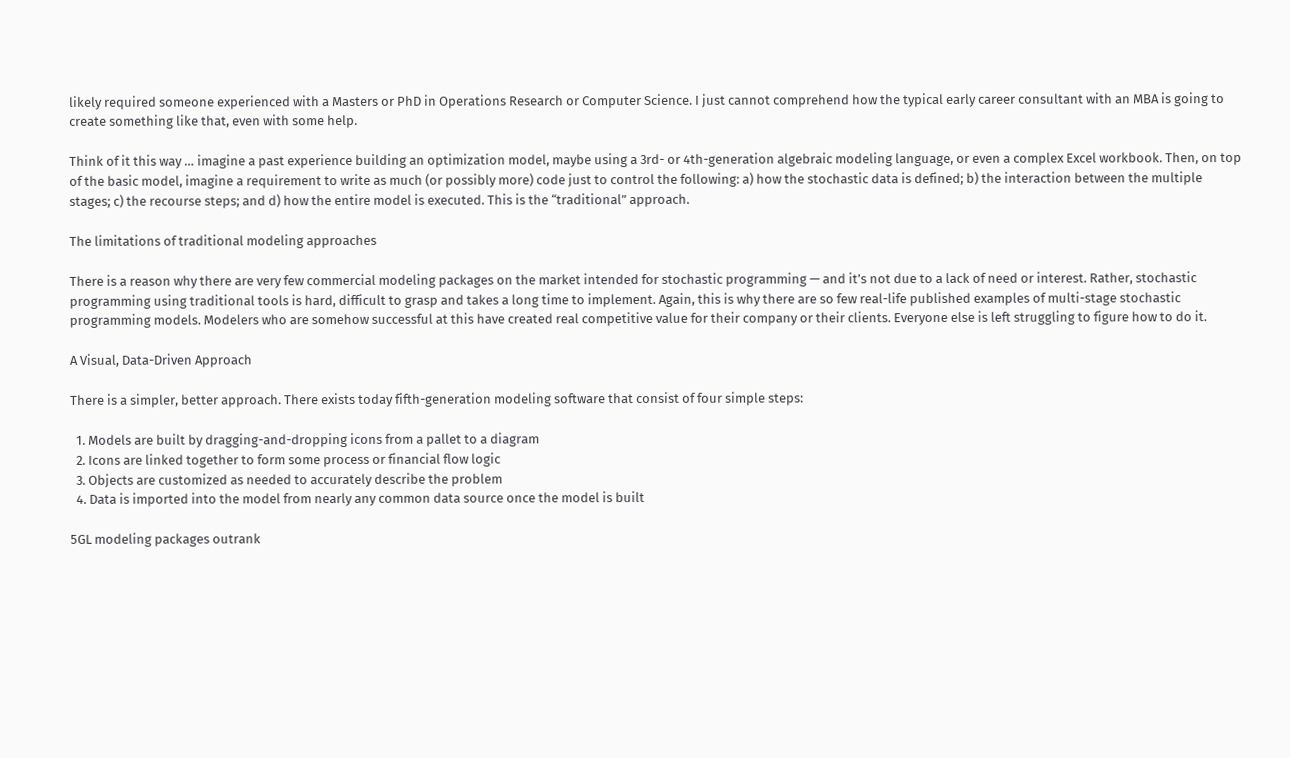likely required someone experienced with a Masters or PhD in Operations Research or Computer Science. I just cannot comprehend how the typical early career consultant with an MBA is going to create something like that, even with some help.

Think of it this way … imagine a past experience building an optimization model, maybe using a 3rd- or 4th-generation algebraic modeling language, or even a complex Excel workbook. Then, on top of the basic model, imagine a requirement to write as much (or possibly more) code just to control the following: a) how the stochastic data is defined; b) the interaction between the multiple stages; c) the recourse steps; and d) how the entire model is executed. This is the “traditional” approach.

The limitations of traditional modeling approaches

There is a reason why there are very few commercial modeling packages on the market intended for stochastic programming — and it’s not due to a lack of need or interest. Rather, stochastic programming using traditional tools is hard, difficult to grasp and takes a long time to implement. Again, this is why there are so few real-life published examples of multi-stage stochastic programming models. Modelers who are somehow successful at this have created real competitive value for their company or their clients. Everyone else is left struggling to figure how to do it.

A Visual, Data-Driven Approach

There is a simpler, better approach. There exists today fifth-generation modeling software that consist of four simple steps:

  1. Models are built by dragging-and-dropping icons from a pallet to a diagram
  2. Icons are linked together to form some process or financial flow logic
  3. Objects are customized as needed to accurately describe the problem
  4. Data is imported into the model from nearly any common data source once the model is built

5GL modeling packages outrank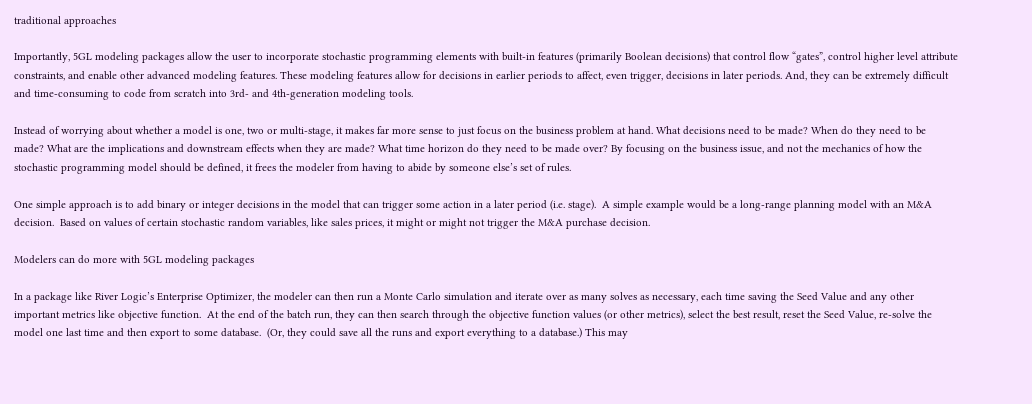traditional approaches

Importantly, 5GL modeling packages allow the user to incorporate stochastic programming elements with built-in features (primarily Boolean decisions) that control flow “gates”, control higher level attribute constraints, and enable other advanced modeling features. These modeling features allow for decisions in earlier periods to affect, even trigger, decisions in later periods. And, they can be extremely difficult and time-consuming to code from scratch into 3rd- and 4th-generation modeling tools.

Instead of worrying about whether a model is one, two or multi-stage, it makes far more sense to just focus on the business problem at hand. What decisions need to be made? When do they need to be made? What are the implications and downstream effects when they are made? What time horizon do they need to be made over? By focusing on the business issue, and not the mechanics of how the stochastic programming model should be defined, it frees the modeler from having to abide by someone else’s set of rules.

One simple approach is to add binary or integer decisions in the model that can trigger some action in a later period (i.e. stage).  A simple example would be a long-range planning model with an M&A decision.  Based on values of certain stochastic random variables, like sales prices, it might or might not trigger the M&A purchase decision.

Modelers can do more with 5GL modeling packages

In a package like River Logic’s Enterprise Optimizer, the modeler can then run a Monte Carlo simulation and iterate over as many solves as necessary, each time saving the Seed Value and any other important metrics like objective function.  At the end of the batch run, they can then search through the objective function values (or other metrics), select the best result, reset the Seed Value, re-solve the model one last time and then export to some database.  (Or, they could save all the runs and export everything to a database.) This may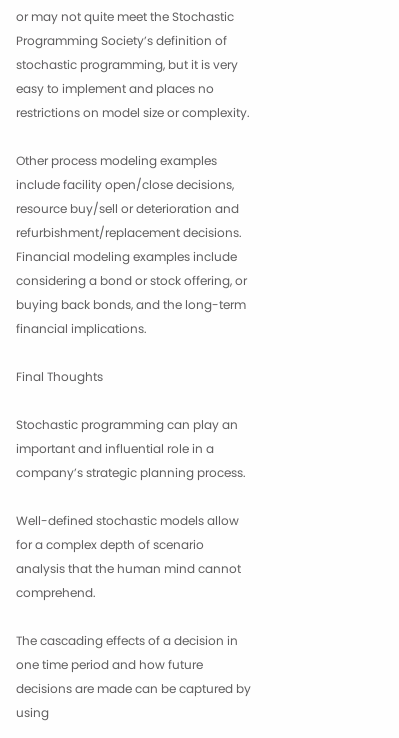or may not quite meet the Stochastic Programming Society’s definition of stochastic programming, but it is very easy to implement and places no restrictions on model size or complexity.

Other process modeling examples include facility open/close decisions, resource buy/sell or deterioration and refurbishment/replacement decisions. Financial modeling examples include considering a bond or stock offering, or buying back bonds, and the long-term financial implications.

Final Thoughts

Stochastic programming can play an important and influential role in a company’s strategic planning process.

Well-defined stochastic models allow for a complex depth of scenario analysis that the human mind cannot comprehend.

The cascading effects of a decision in one time period and how future decisions are made can be captured by using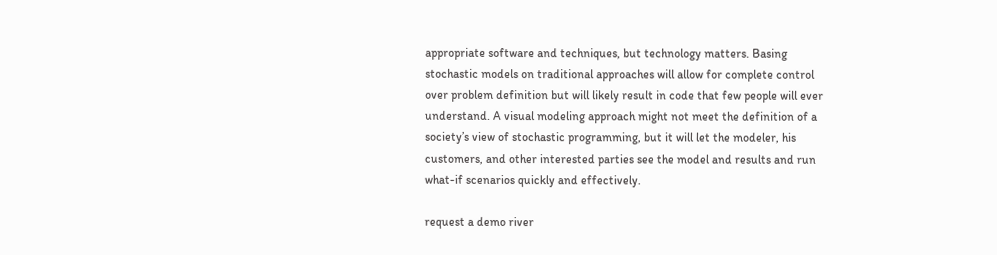appropriate software and techniques, but technology matters. Basing stochastic models on traditional approaches will allow for complete control over problem definition but will likely result in code that few people will ever understand. A visual modeling approach might not meet the definition of a society’s view of stochastic programming, but it will let the modeler, his customers, and other interested parties see the model and results and run what-if scenarios quickly and effectively.

request a demo river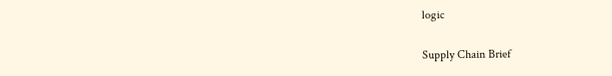logic

Supply Chain Brief